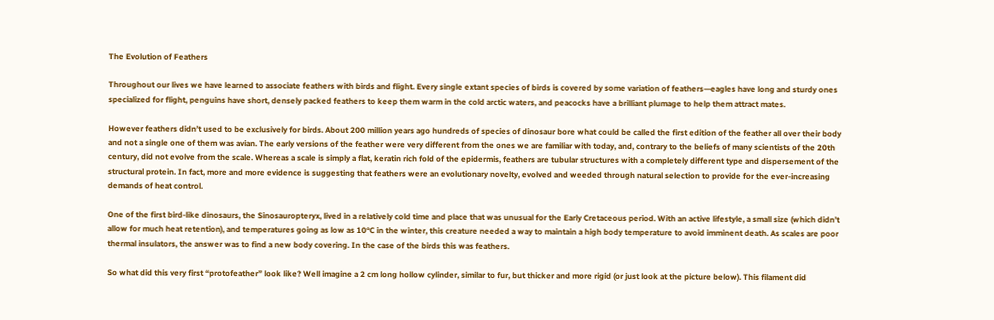The Evolution of Feathers

Throughout our lives we have learned to associate feathers with birds and flight. Every single extant species of birds is covered by some variation of feathers—eagles have long and sturdy ones specialized for flight, penguins have short, densely packed feathers to keep them warm in the cold arctic waters, and peacocks have a brilliant plumage to help them attract mates.

However feathers didn’t used to be exclusively for birds. About 200 million years ago hundreds of species of dinosaur bore what could be called the first edition of the feather all over their body and not a single one of them was avian. The early versions of the feather were very different from the ones we are familiar with today, and, contrary to the beliefs of many scientists of the 20th century, did not evolve from the scale. Whereas a scale is simply a flat, keratin rich fold of the epidermis, feathers are tubular structures with a completely different type and dispersement of the structural protein. In fact, more and more evidence is suggesting that feathers were an evolutionary novelty, evolved and weeded through natural selection to provide for the ever-increasing demands of heat control.

One of the first bird-like dinosaurs, the Sinosauropteryx, lived in a relatively cold time and place that was unusual for the Early Cretaceous period. With an active lifestyle, a small size (which didn’t allow for much heat retention), and temperatures going as low as 10°C in the winter, this creature needed a way to maintain a high body temperature to avoid imminent death. As scales are poor thermal insulators, the answer was to find a new body covering. In the case of the birds this was feathers.

So what did this very first “protofeather” look like? Well imagine a 2 cm long hollow cylinder, similar to fur, but thicker and more rigid (or just look at the picture below). This filament did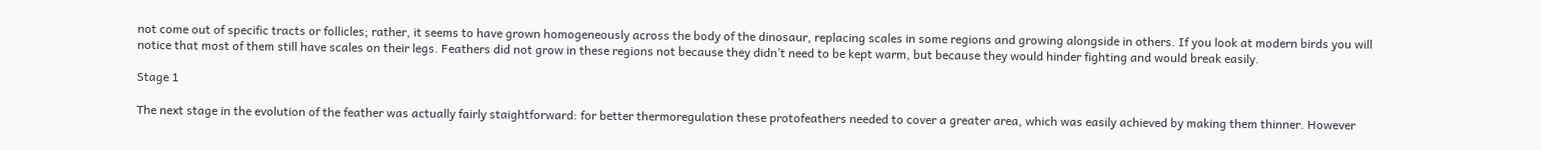not come out of specific tracts or follicles; rather, it seems to have grown homogeneously across the body of the dinosaur, replacing scales in some regions and growing alongside in others. If you look at modern birds you will notice that most of them still have scales on their legs. Feathers did not grow in these regions not because they didn’t need to be kept warm, but because they would hinder fighting and would break easily.

Stage 1

The next stage in the evolution of the feather was actually fairly staightforward: for better thermoregulation these protofeathers needed to cover a greater area, which was easily achieved by making them thinner. However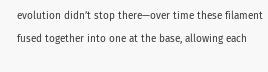evolution didn’t stop there—over time these filament fused together into one at the base, allowing each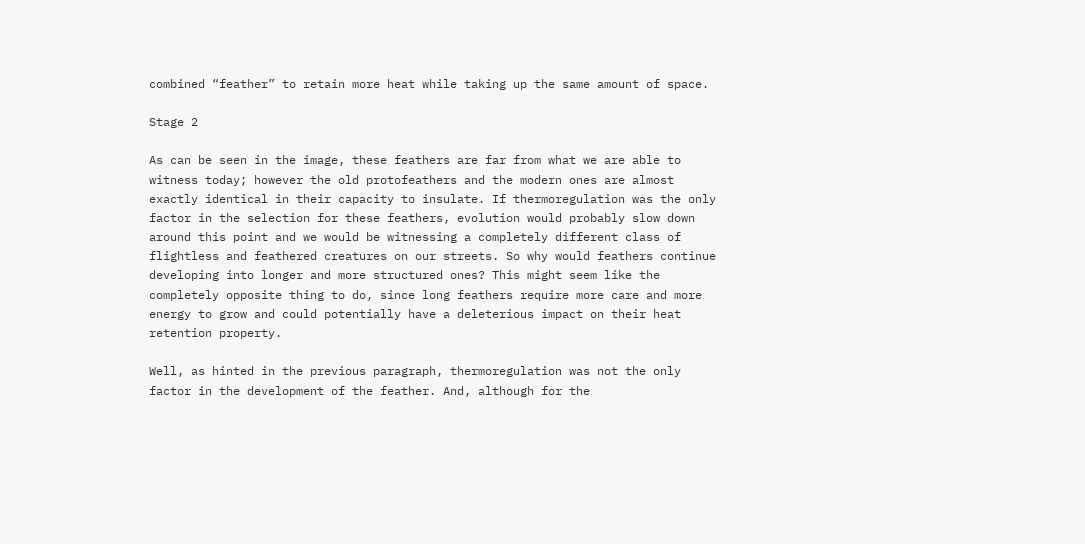combined “feather” to retain more heat while taking up the same amount of space.

Stage 2

As can be seen in the image, these feathers are far from what we are able to witness today; however the old protofeathers and the modern ones are almost exactly identical in their capacity to insulate. If thermoregulation was the only factor in the selection for these feathers, evolution would probably slow down around this point and we would be witnessing a completely different class of flightless and feathered creatures on our streets. So why would feathers continue developing into longer and more structured ones? This might seem like the completely opposite thing to do, since long feathers require more care and more energy to grow and could potentially have a deleterious impact on their heat retention property.

Well, as hinted in the previous paragraph, thermoregulation was not the only factor in the development of the feather. And, although for the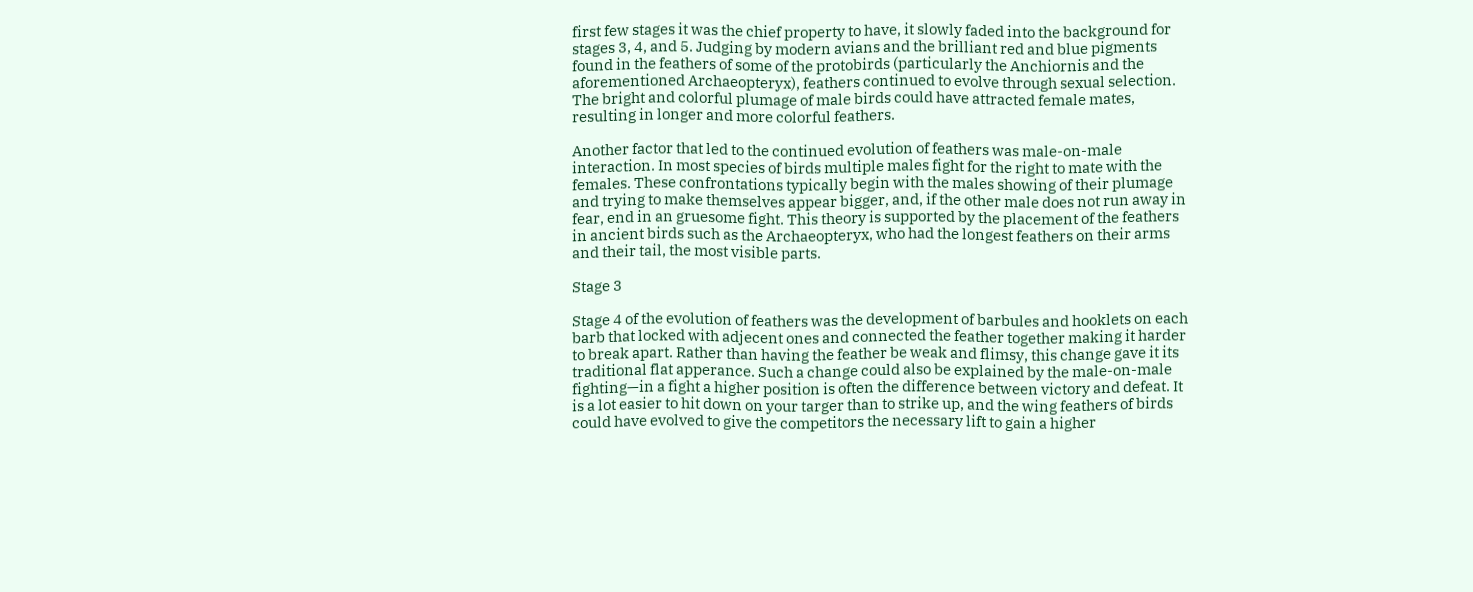first few stages it was the chief property to have, it slowly faded into the background for stages 3, 4, and 5. Judging by modern avians and the brilliant red and blue pigments found in the feathers of some of the protobirds (particularly the Anchiornis and the aforementioned Archaeopteryx), feathers continued to evolve through sexual selection. The bright and colorful plumage of male birds could have attracted female mates, resulting in longer and more colorful feathers.

Another factor that led to the continued evolution of feathers was male-on-male interaction. In most species of birds multiple males fight for the right to mate with the females. These confrontations typically begin with the males showing of their plumage and trying to make themselves appear bigger, and, if the other male does not run away in fear, end in an gruesome fight. This theory is supported by the placement of the feathers in ancient birds such as the Archaeopteryx, who had the longest feathers on their arms and their tail, the most visible parts.

Stage 3

Stage 4 of the evolution of feathers was the development of barbules and hooklets on each barb that locked with adjecent ones and connected the feather together making it harder to break apart. Rather than having the feather be weak and flimsy, this change gave it its traditional flat apperance. Such a change could also be explained by the male-on-male fighting—in a fight a higher position is often the difference between victory and defeat. It is a lot easier to hit down on your targer than to strike up, and the wing feathers of birds could have evolved to give the competitors the necessary lift to gain a higher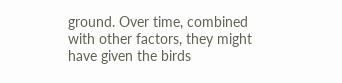ground. Over time, combined with other factors, they might have given the birds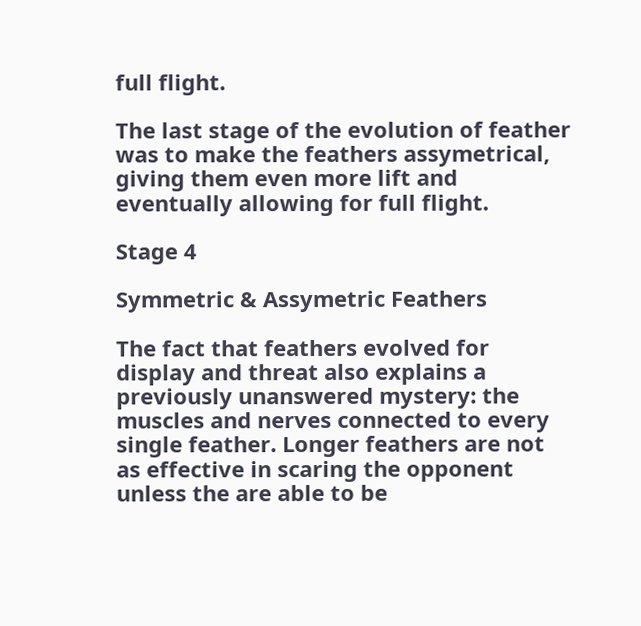full flight.

The last stage of the evolution of feather was to make the feathers assymetrical, giving them even more lift and eventually allowing for full flight.

Stage 4

Symmetric & Assymetric Feathers

The fact that feathers evolved for display and threat also explains a previously unanswered mystery: the muscles and nerves connected to every single feather. Longer feathers are not as effective in scaring the opponent unless the are able to be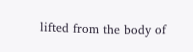lifted from the body of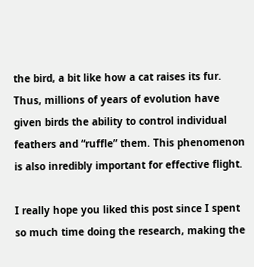the bird, a bit like how a cat raises its fur. Thus, millions of years of evolution have given birds the ability to control individual feathers and “ruffle” them. This phenomenon is also inredibly important for effective flight.

I really hope you liked this post since I spent so much time doing the research, making the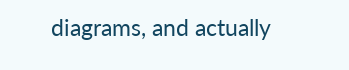diagrams, and actually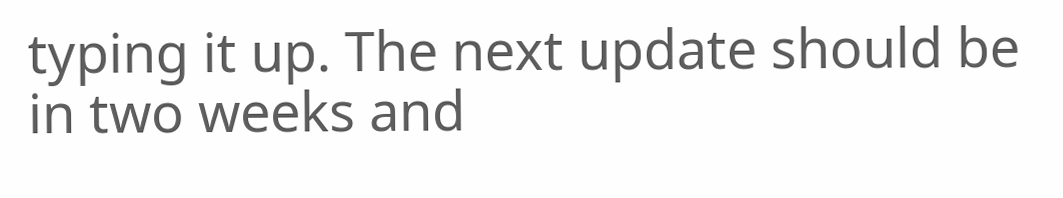typing it up. The next update should be in two weeks and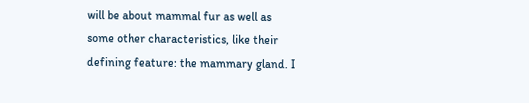will be about mammal fur as well as some other characteristics, like their defining feature: the mammary gland. I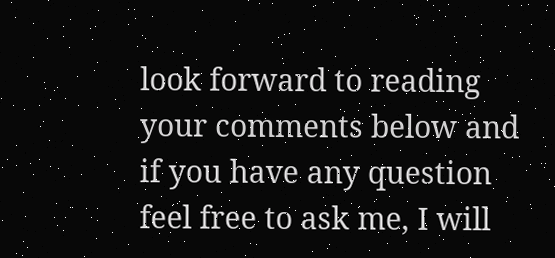look forward to reading your comments below and if you have any question feel free to ask me, I will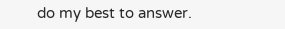do my best to answer.